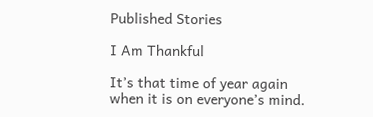Published Stories

I Am Thankful

It’s that time of year again when it is on everyone’s mind.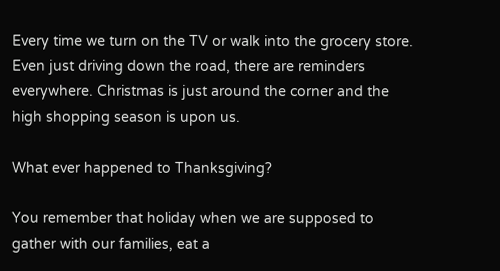Every time we turn on the TV or walk into the grocery store. Even just driving down the road, there are reminders everywhere. Christmas is just around the corner and the high shopping season is upon us.

What ever happened to Thanksgiving?

You remember that holiday when we are supposed to gather with our families, eat a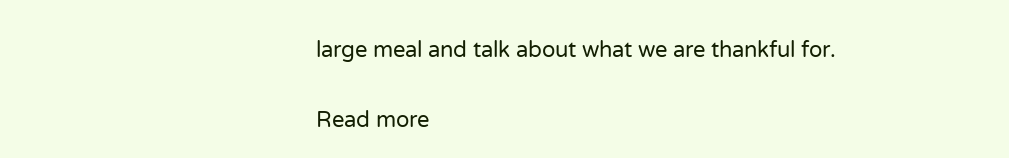large meal and talk about what we are thankful for.

Read more